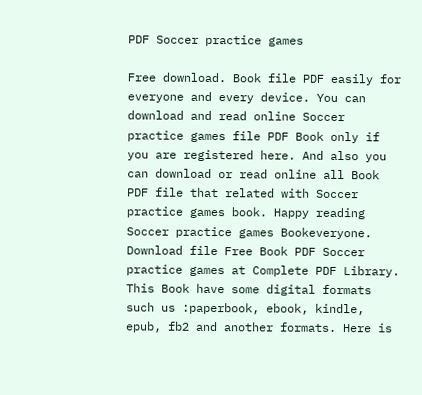PDF Soccer practice games

Free download. Book file PDF easily for everyone and every device. You can download and read online Soccer practice games file PDF Book only if you are registered here. And also you can download or read online all Book PDF file that related with Soccer practice games book. Happy reading Soccer practice games Bookeveryone. Download file Free Book PDF Soccer practice games at Complete PDF Library. This Book have some digital formats such us :paperbook, ebook, kindle, epub, fb2 and another formats. Here is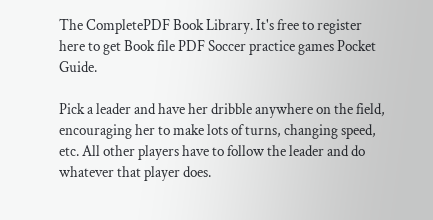The CompletePDF Book Library. It's free to register here to get Book file PDF Soccer practice games Pocket Guide.

Pick a leader and have her dribble anywhere on the field, encouraging her to make lots of turns, changing speed, etc. All other players have to follow the leader and do whatever that player does.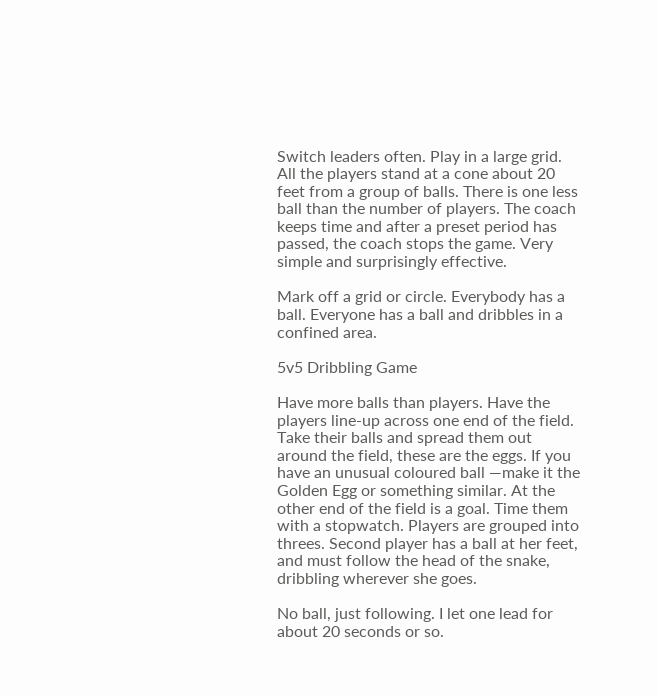Switch leaders often. Play in a large grid. All the players stand at a cone about 20 feet from a group of balls. There is one less ball than the number of players. The coach keeps time and after a preset period has passed, the coach stops the game. Very simple and surprisingly effective.

Mark off a grid or circle. Everybody has a ball. Everyone has a ball and dribbles in a confined area.

5v5 Dribbling Game

Have more balls than players. Have the players line-up across one end of the field. Take their balls and spread them out around the field, these are the eggs. If you have an unusual coloured ball —make it the Golden Egg or something similar. At the other end of the field is a goal. Time them with a stopwatch. Players are grouped into threes. Second player has a ball at her feet, and must follow the head of the snake, dribbling wherever she goes.

No ball, just following. I let one lead for about 20 seconds or so.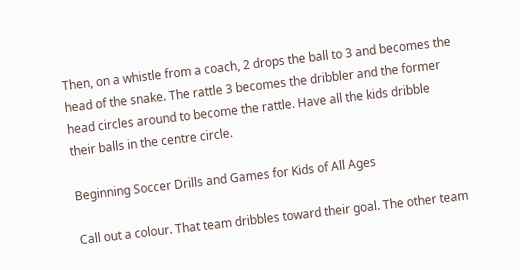Then, on a whistle from a coach, 2 drops the ball to 3 and becomes the head of the snake. The rattle 3 becomes the dribbler and the former head circles around to become the rattle. Have all the kids dribble their balls in the centre circle.

Beginning Soccer Drills and Games for Kids of All Ages

Call out a colour. That team dribbles toward their goal. The other team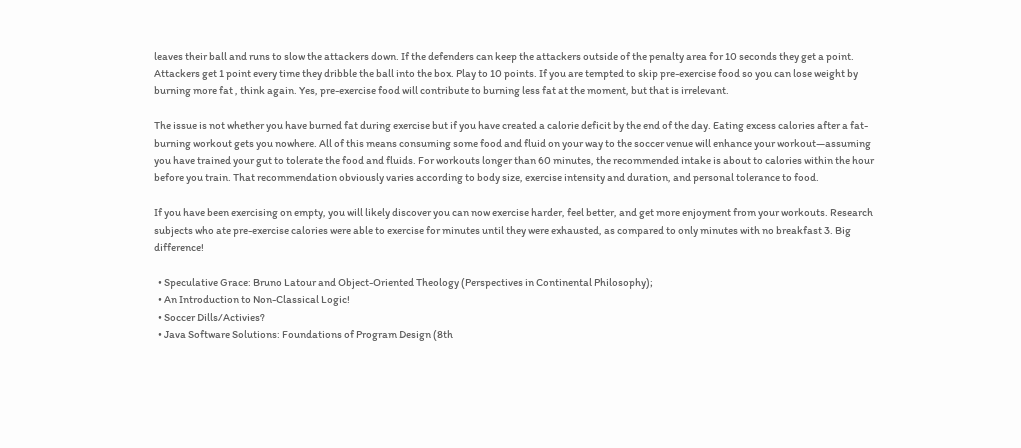leaves their ball and runs to slow the attackers down. If the defenders can keep the attackers outside of the penalty area for 10 seconds they get a point. Attackers get 1 point every time they dribble the ball into the box. Play to 10 points. If you are tempted to skip pre-exercise food so you can lose weight by burning more fat , think again. Yes, pre-exercise food will contribute to burning less fat at the moment, but that is irrelevant.

The issue is not whether you have burned fat during exercise but if you have created a calorie deficit by the end of the day. Eating excess calories after a fat-burning workout gets you nowhere. All of this means consuming some food and fluid on your way to the soccer venue will enhance your workout—assuming you have trained your gut to tolerate the food and fluids. For workouts longer than 60 minutes, the recommended intake is about to calories within the hour before you train. That recommendation obviously varies according to body size, exercise intensity and duration, and personal tolerance to food.

If you have been exercising on empty, you will likely discover you can now exercise harder, feel better, and get more enjoyment from your workouts. Research subjects who ate pre-exercise calories were able to exercise for minutes until they were exhausted, as compared to only minutes with no breakfast 3. Big difference!

  • Speculative Grace: Bruno Latour and Object-Oriented Theology (Perspectives in Continental Philosophy);
  • An Introduction to Non-Classical Logic!
  • Soccer Dills/Activies?
  • Java Software Solutions: Foundations of Program Design (8th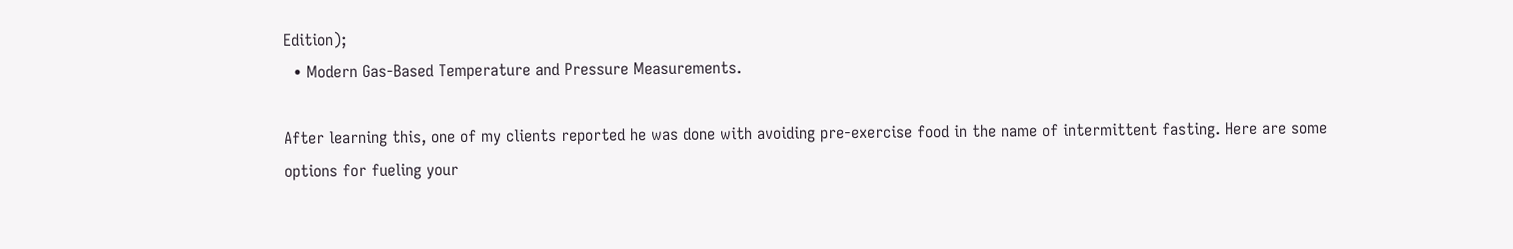Edition);
  • Modern Gas-Based Temperature and Pressure Measurements.

After learning this, one of my clients reported he was done with avoiding pre-exercise food in the name of intermittent fasting. Here are some options for fueling your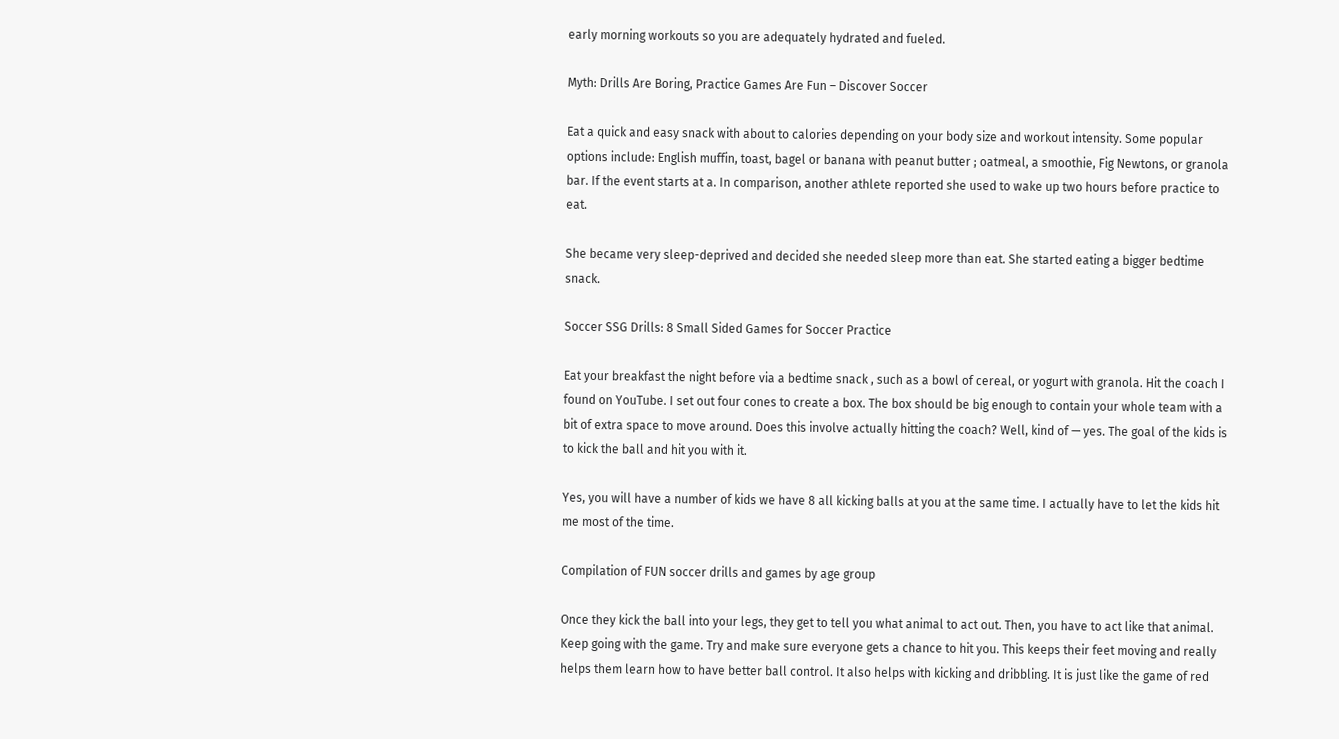early morning workouts so you are adequately hydrated and fueled.

Myth: Drills Are Boring, Practice Games Are Fun – Discover Soccer

Eat a quick and easy snack with about to calories depending on your body size and workout intensity. Some popular options include: English muffin, toast, bagel or banana with peanut butter ; oatmeal, a smoothie, Fig Newtons, or granola bar. If the event starts at a. In comparison, another athlete reported she used to wake up two hours before practice to eat.

She became very sleep-deprived and decided she needed sleep more than eat. She started eating a bigger bedtime snack.

Soccer SSG Drills: 8 Small Sided Games for Soccer Practice

Eat your breakfast the night before via a bedtime snack , such as a bowl of cereal, or yogurt with granola. Hit the coach I found on YouTube. I set out four cones to create a box. The box should be big enough to contain your whole team with a bit of extra space to move around. Does this involve actually hitting the coach? Well, kind of — yes. The goal of the kids is to kick the ball and hit you with it.

Yes, you will have a number of kids we have 8 all kicking balls at you at the same time. I actually have to let the kids hit me most of the time.

Compilation of FUN soccer drills and games by age group

Once they kick the ball into your legs, they get to tell you what animal to act out. Then, you have to act like that animal. Keep going with the game. Try and make sure everyone gets a chance to hit you. This keeps their feet moving and really helps them learn how to have better ball control. It also helps with kicking and dribbling. It is just like the game of red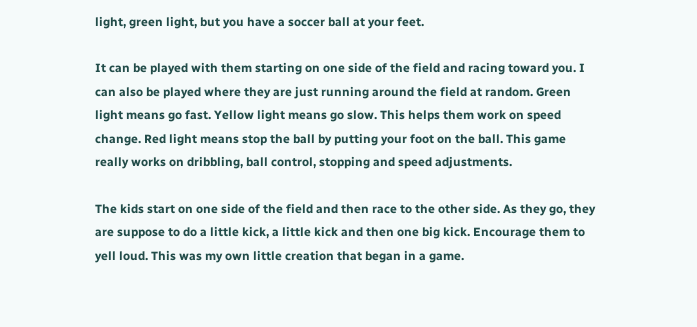light, green light, but you have a soccer ball at your feet.

It can be played with them starting on one side of the field and racing toward you. I can also be played where they are just running around the field at random. Green light means go fast. Yellow light means go slow. This helps them work on speed change. Red light means stop the ball by putting your foot on the ball. This game really works on dribbling, ball control, stopping and speed adjustments.

The kids start on one side of the field and then race to the other side. As they go, they are suppose to do a little kick, a little kick and then one big kick. Encourage them to yell loud. This was my own little creation that began in a game.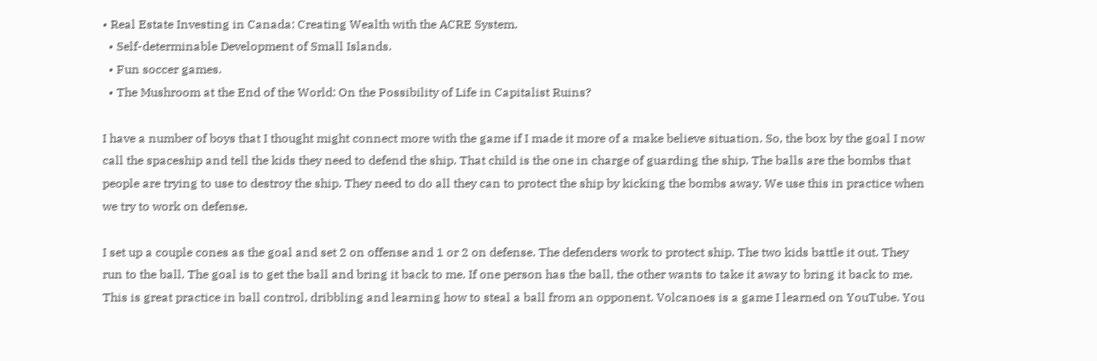• Real Estate Investing in Canada: Creating Wealth with the ACRE System.
  • Self-determinable Development of Small Islands.
  • Fun soccer games.
  • The Mushroom at the End of the World: On the Possibility of Life in Capitalist Ruins?

I have a number of boys that I thought might connect more with the game if I made it more of a make believe situation. So, the box by the goal I now call the spaceship and tell the kids they need to defend the ship. That child is the one in charge of guarding the ship. The balls are the bombs that people are trying to use to destroy the ship. They need to do all they can to protect the ship by kicking the bombs away. We use this in practice when we try to work on defense.

I set up a couple cones as the goal and set 2 on offense and 1 or 2 on defense. The defenders work to protect ship. The two kids battle it out. They run to the ball. The goal is to get the ball and bring it back to me. If one person has the ball, the other wants to take it away to bring it back to me. This is great practice in ball control, dribbling and learning how to steal a ball from an opponent. Volcanoes is a game I learned on YouTube. You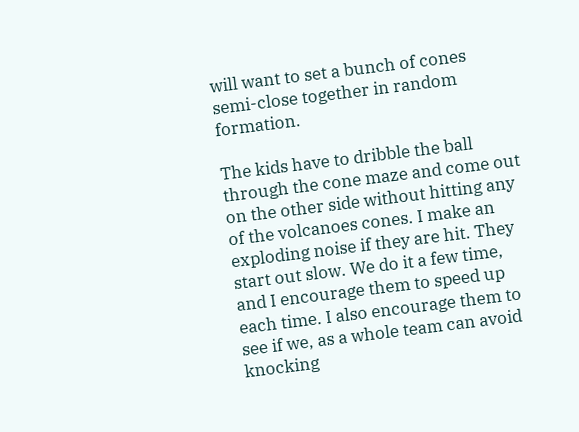will want to set a bunch of cones semi-close together in random formation.

The kids have to dribble the ball through the cone maze and come out on the other side without hitting any of the volcanoes cones. I make an exploding noise if they are hit. They start out slow. We do it a few time, and I encourage them to speed up each time. I also encourage them to see if we, as a whole team can avoid knocking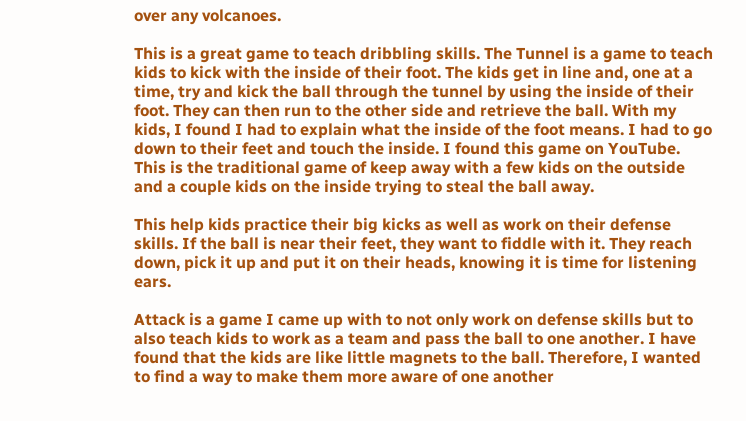over any volcanoes.

This is a great game to teach dribbling skills. The Tunnel is a game to teach kids to kick with the inside of their foot. The kids get in line and, one at a time, try and kick the ball through the tunnel by using the inside of their foot. They can then run to the other side and retrieve the ball. With my kids, I found I had to explain what the inside of the foot means. I had to go down to their feet and touch the inside. I found this game on YouTube. This is the traditional game of keep away with a few kids on the outside and a couple kids on the inside trying to steal the ball away.

This help kids practice their big kicks as well as work on their defense skills. If the ball is near their feet, they want to fiddle with it. They reach down, pick it up and put it on their heads, knowing it is time for listening ears.

Attack is a game I came up with to not only work on defense skills but to also teach kids to work as a team and pass the ball to one another. I have found that the kids are like little magnets to the ball. Therefore, I wanted to find a way to make them more aware of one another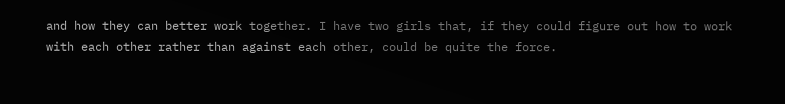and how they can better work together. I have two girls that, if they could figure out how to work with each other rather than against each other, could be quite the force.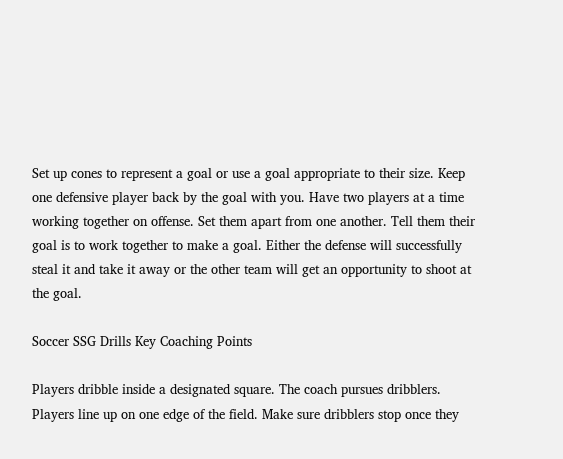Set up cones to represent a goal or use a goal appropriate to their size. Keep one defensive player back by the goal with you. Have two players at a time working together on offense. Set them apart from one another. Tell them their goal is to work together to make a goal. Either the defense will successfully steal it and take it away or the other team will get an opportunity to shoot at the goal.

Soccer SSG Drills Key Coaching Points

Players dribble inside a designated square. The coach pursues dribblers. Players line up on one edge of the field. Make sure dribblers stop once they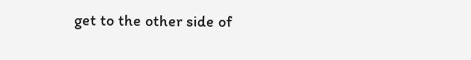get to the other side of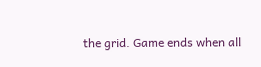the grid. Game ends when all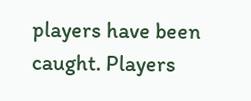players have been caught. Players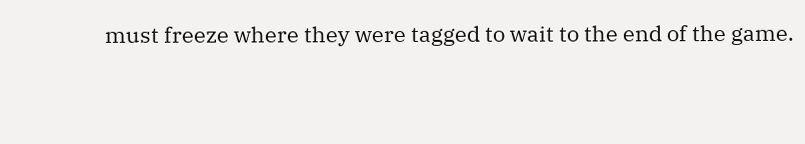must freeze where they were tagged to wait to the end of the game.